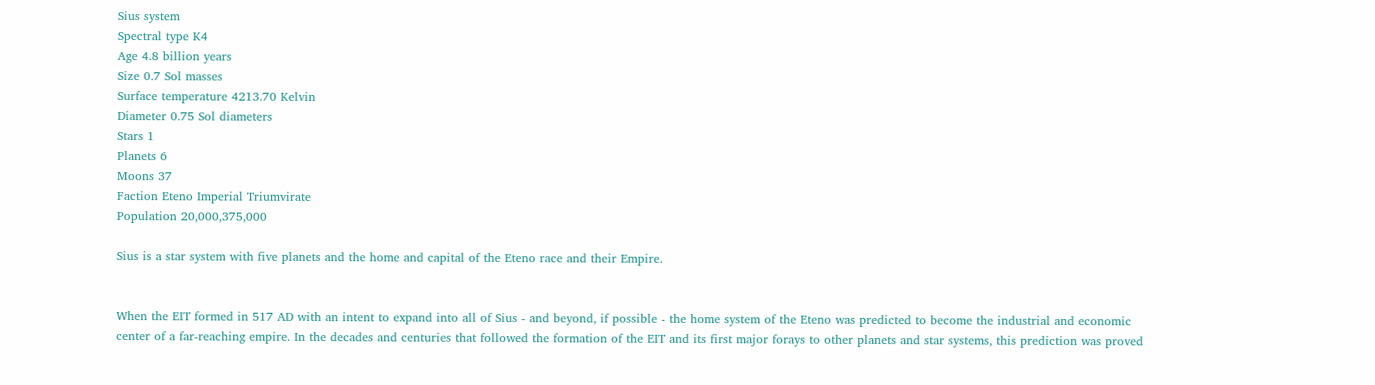Sius system
Spectral type K4
Age 4.8 billion years
Size 0.7 Sol masses
Surface temperature 4213.70 Kelvin
Diameter 0.75 Sol diameters
Stars 1
Planets 6
Moons 37
Faction Eteno Imperial Triumvirate
Population 20,000,375,000

Sius is a star system with five planets and the home and capital of the Eteno race and their Empire.


When the EIT formed in 517 AD with an intent to expand into all of Sius - and beyond, if possible - the home system of the Eteno was predicted to become the industrial and economic center of a far-reaching empire. In the decades and centuries that followed the formation of the EIT and its first major forays to other planets and star systems, this prediction was proved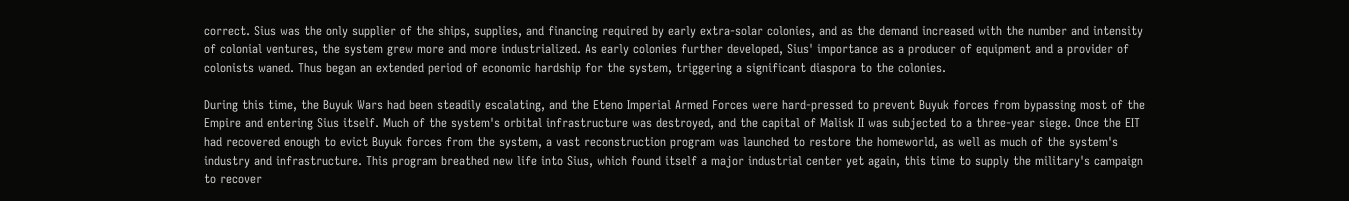correct. Sius was the only supplier of the ships, supplies, and financing required by early extra-solar colonies, and as the demand increased with the number and intensity of colonial ventures, the system grew more and more industrialized. As early colonies further developed, Sius' importance as a producer of equipment and a provider of colonists waned. Thus began an extended period of economic hardship for the system, triggering a significant diaspora to the colonies.

During this time, the Buyuk Wars had been steadily escalating, and the Eteno Imperial Armed Forces were hard-pressed to prevent Buyuk forces from bypassing most of the Empire and entering Sius itself. Much of the system's orbital infrastructure was destroyed, and the capital of Malisk II was subjected to a three-year siege. Once the EIT had recovered enough to evict Buyuk forces from the system, a vast reconstruction program was launched to restore the homeworld, as well as much of the system's industry and infrastructure. This program breathed new life into Sius, which found itself a major industrial center yet again, this time to supply the military's campaign to recover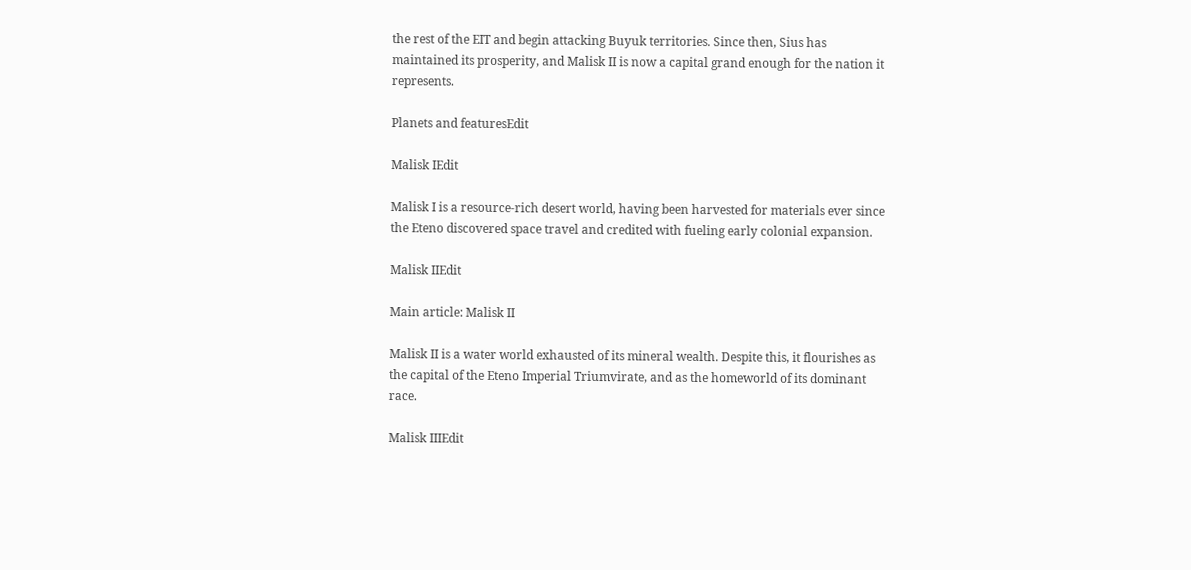the rest of the EIT and begin attacking Buyuk territories. Since then, Sius has maintained its prosperity, and Malisk II is now a capital grand enough for the nation it represents.

Planets and featuresEdit

Malisk IEdit

Malisk I is a resource-rich desert world, having been harvested for materials ever since the Eteno discovered space travel and credited with fueling early colonial expansion.

Malisk IIEdit

Main article: Malisk II

Malisk II is a water world exhausted of its mineral wealth. Despite this, it flourishes as the capital of the Eteno Imperial Triumvirate, and as the homeworld of its dominant race.

Malisk IIIEdit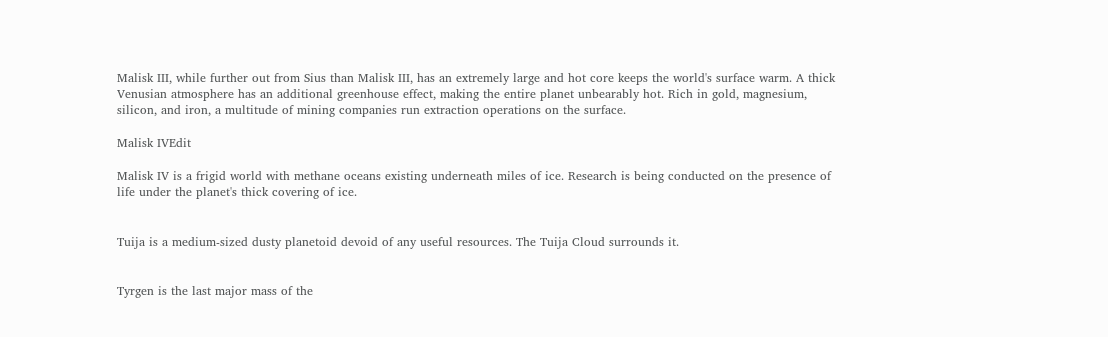Malisk III, while further out from Sius than Malisk III, has an extremely large and hot core keeps the world's surface warm. A thick Venusian atmosphere has an additional greenhouse effect, making the entire planet unbearably hot. Rich in gold, magnesium, silicon, and iron, a multitude of mining companies run extraction operations on the surface.

Malisk IVEdit

Malisk IV is a frigid world with methane oceans existing underneath miles of ice. Research is being conducted on the presence of life under the planet's thick covering of ice.


Tuija is a medium-sized dusty planetoid devoid of any useful resources. The Tuija Cloud surrounds it.


Tyrgen is the last major mass of the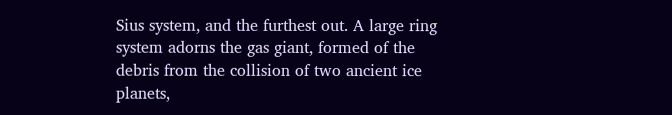Sius system, and the furthest out. A large ring system adorns the gas giant, formed of the debris from the collision of two ancient ice planets,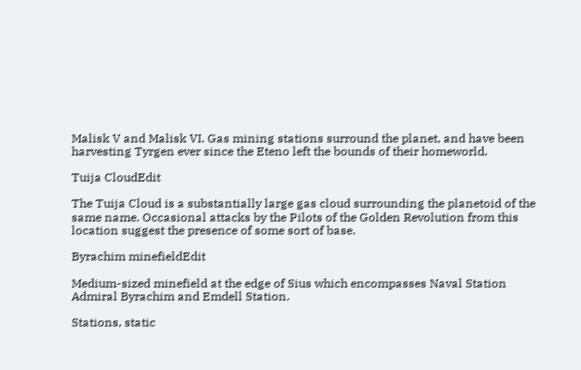Malisk V and Malisk VI. Gas mining stations surround the planet, and have been harvesting Tyrgen ever since the Eteno left the bounds of their homeworld.

Tuija CloudEdit

The Tuija Cloud is a substantially large gas cloud surrounding the planetoid of the same name. Occasional attacks by the Pilots of the Golden Revolution from this location suggest the presence of some sort of base.

Byrachim minefieldEdit

Medium-sized minefield at the edge of Sius which encompasses Naval Station Admiral Byrachim and Emdell Station.

Stations, static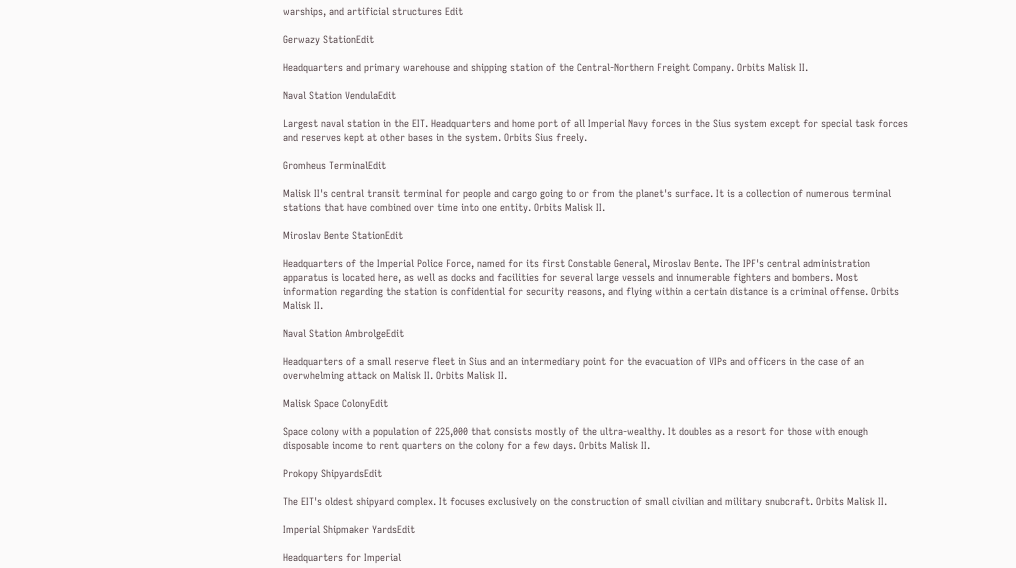warships, and artificial structures Edit

Gerwazy StationEdit

Headquarters and primary warehouse and shipping station of the Central-Northern Freight Company. Orbits Malisk II.

Naval Station VendulaEdit

Largest naval station in the EIT. Headquarters and home port of all Imperial Navy forces in the Sius system except for special task forces and reserves kept at other bases in the system. Orbits Sius freely.

Gromheus TerminalEdit

Malisk II's central transit terminal for people and cargo going to or from the planet's surface. It is a collection of numerous terminal stations that have combined over time into one entity. Orbits Malisk II.

Miroslav Bente StationEdit

Headquarters of the Imperial Police Force, named for its first Constable General, Miroslav Bente. The IPF's central administration apparatus is located here, as well as docks and facilities for several large vessels and innumerable fighters and bombers. Most information regarding the station is confidential for security reasons, and flying within a certain distance is a criminal offense. Orbits Malisk II.

Naval Station AmbrolgeEdit

Headquarters of a small reserve fleet in Sius and an intermediary point for the evacuation of VIPs and officers in the case of an overwhelming attack on Malisk II. Orbits Malisk II.

Malisk Space ColonyEdit

Space colony with a population of 225,000 that consists mostly of the ultra-wealthy. It doubles as a resort for those with enough disposable income to rent quarters on the colony for a few days. Orbits Malisk II.

Prokopy ShipyardsEdit

The EIT's oldest shipyard complex. It focuses exclusively on the construction of small civilian and military snubcraft. Orbits Malisk II.

Imperial Shipmaker YardsEdit

Headquarters for Imperial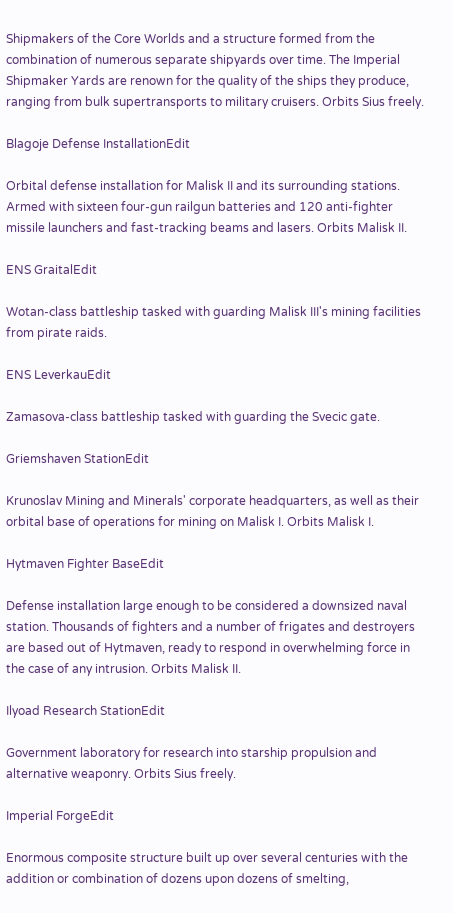Shipmakers of the Core Worlds and a structure formed from the combination of numerous separate shipyards over time. The Imperial Shipmaker Yards are renown for the quality of the ships they produce, ranging from bulk supertransports to military cruisers. Orbits Sius freely.

Blagoje Defense InstallationEdit

Orbital defense installation for Malisk II and its surrounding stations. Armed with sixteen four-gun railgun batteries and 120 anti-fighter missile launchers and fast-tracking beams and lasers. Orbits Malisk II.

ENS GraitalEdit

Wotan-class battleship tasked with guarding Malisk III's mining facilities from pirate raids.

ENS LeverkauEdit

Zamasova-class battleship tasked with guarding the Svecic gate.

Griemshaven StationEdit

Krunoslav Mining and Minerals' corporate headquarters, as well as their orbital base of operations for mining on Malisk I. Orbits Malisk I.

Hytmaven Fighter BaseEdit

Defense installation large enough to be considered a downsized naval station. Thousands of fighters and a number of frigates and destroyers are based out of Hytmaven, ready to respond in overwhelming force in the case of any intrusion. Orbits Malisk II.

Ilyoad Research StationEdit

Government laboratory for research into starship propulsion and alternative weaponry. Orbits Sius freely.

Imperial ForgeEdit

Enormous composite structure built up over several centuries with the addition or combination of dozens upon dozens of smelting,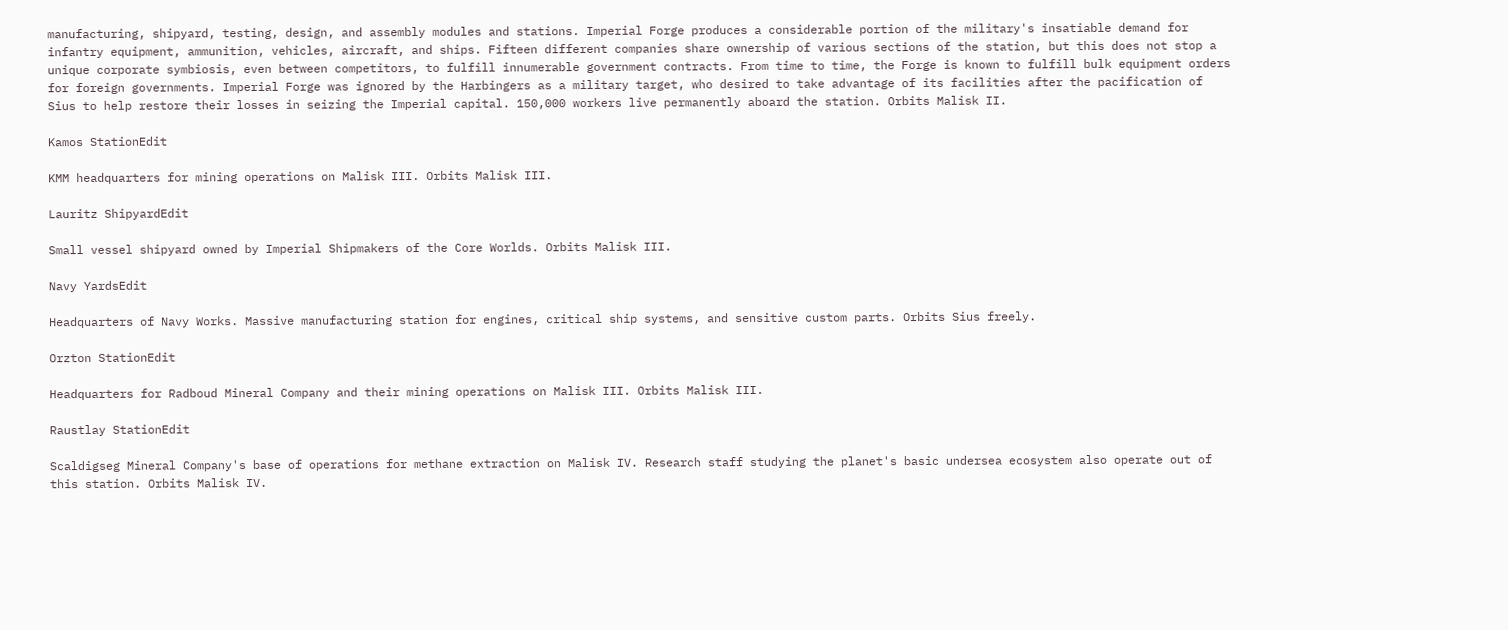manufacturing, shipyard, testing, design, and assembly modules and stations. Imperial Forge produces a considerable portion of the military's insatiable demand for infantry equipment, ammunition, vehicles, aircraft, and ships. Fifteen different companies share ownership of various sections of the station, but this does not stop a unique corporate symbiosis, even between competitors, to fulfill innumerable government contracts. From time to time, the Forge is known to fulfill bulk equipment orders for foreign governments. Imperial Forge was ignored by the Harbingers as a military target, who desired to take advantage of its facilities after the pacification of Sius to help restore their losses in seizing the Imperial capital. 150,000 workers live permanently aboard the station. Orbits Malisk II.

Kamos StationEdit

KMM headquarters for mining operations on Malisk III. Orbits Malisk III.

Lauritz ShipyardEdit

Small vessel shipyard owned by Imperial Shipmakers of the Core Worlds. Orbits Malisk III.

Navy YardsEdit

Headquarters of Navy Works. Massive manufacturing station for engines, critical ship systems, and sensitive custom parts. Orbits Sius freely.

Orzton StationEdit

Headquarters for Radboud Mineral Company and their mining operations on Malisk III. Orbits Malisk III.

Raustlay StationEdit

Scaldigseg Mineral Company's base of operations for methane extraction on Malisk IV. Research staff studying the planet's basic undersea ecosystem also operate out of this station. Orbits Malisk IV.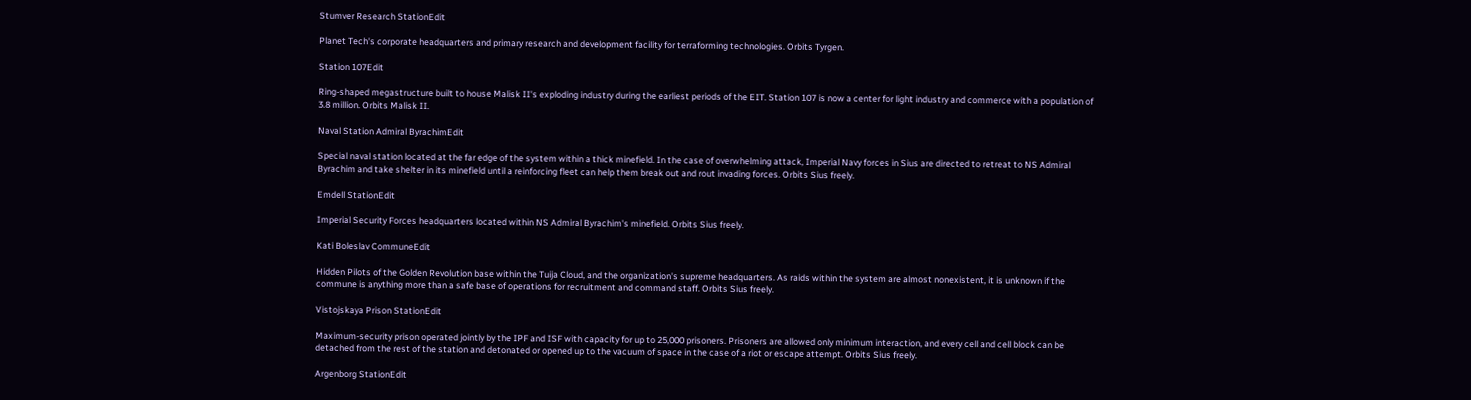Stumver Research StationEdit

Planet Tech's corporate headquarters and primary research and development facility for terraforming technologies. Orbits Tyrgen.

Station 107Edit

Ring-shaped megastructure built to house Malisk II's exploding industry during the earliest periods of the EIT. Station 107 is now a center for light industry and commerce with a population of 3.8 million. Orbits Malisk II.

Naval Station Admiral ByrachimEdit

Special naval station located at the far edge of the system within a thick minefield. In the case of overwhelming attack, Imperial Navy forces in Sius are directed to retreat to NS Admiral Byrachim and take shelter in its minefield until a reinforcing fleet can help them break out and rout invading forces. Orbits Sius freely.

Emdell StationEdit

Imperial Security Forces headquarters located within NS Admiral Byrachim's minefield. Orbits Sius freely.

Kati Boleslav CommuneEdit

Hidden Pilots of the Golden Revolution base within the Tuija Cloud, and the organization's supreme headquarters. As raids within the system are almost nonexistent, it is unknown if the commune is anything more than a safe base of operations for recruitment and command staff. Orbits Sius freely.

Vistojskaya Prison StationEdit

Maximum-security prison operated jointly by the IPF and ISF with capacity for up to 25,000 prisoners. Prisoners are allowed only minimum interaction, and every cell and cell block can be detached from the rest of the station and detonated or opened up to the vacuum of space in the case of a riot or escape attempt. Orbits Sius freely.

Argenborg StationEdit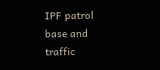IPF patrol base and traffic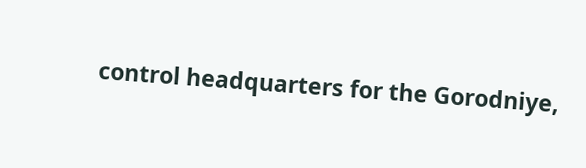control headquarters for the Gorodniye,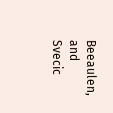Beeaulen, and Svecic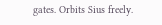gates. Orbits Sius freely.